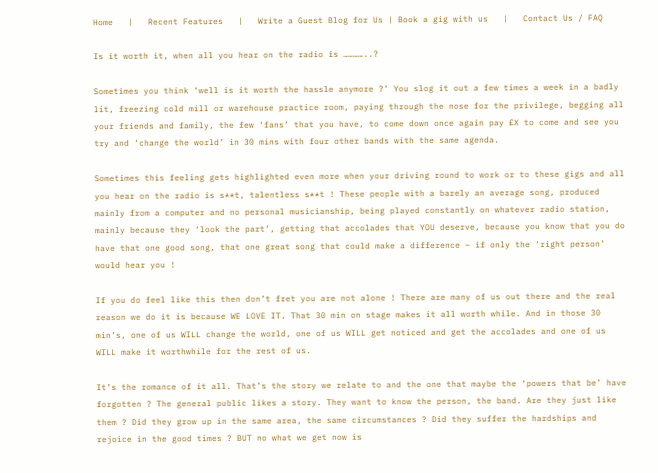Home   |   Recent Features   |   Write a Guest Blog for Us | Book a gig with us   |   Contact Us / FAQ

Is it worth it, when all you hear on the radio is …………..?

Sometimes you think ‘well is it worth the hassle anymore ?’ You slog it out a few times a week in a badly lit, freezing cold mill or warehouse practice room, paying through the nose for the privilege, begging all your friends and family, the few ‘fans’ that you have, to come down once again pay £X to come and see you try and ‘change the world’ in 30 mins with four other bands with the same agenda.

Sometimes this feeling gets highlighted even more when your driving round to work or to these gigs and all you hear on the radio is s**t, talentless s**t ! These people with a barely an average song, produced mainly from a computer and no personal musicianship, being played constantly on whatever radio station, mainly because they ‘look the part’, getting that accolades that YOU deserve, because you know that you do have that one good song, that one great song that could make a difference – if only the ‘right person’ would hear you !

If you do feel like this then don’t fret you are not alone ! There are many of us out there and the real reason we do it is because WE LOVE IT. That 30 min on stage makes it all worth while. And in those 30 min’s, one of us WILL change the world, one of us WILL get noticed and get the accolades and one of us WILL make it worthwhile for the rest of us.

It’s the romance of it all. That’s the story we relate to and the one that maybe the ‘powers that be’ have forgotten ? The general public likes a story. They want to know the person, the band. Are they just like them ? Did they grow up in the same area, the same circumstances ? Did they suffer the hardships and rejoice in the good times ? BUT no what we get now is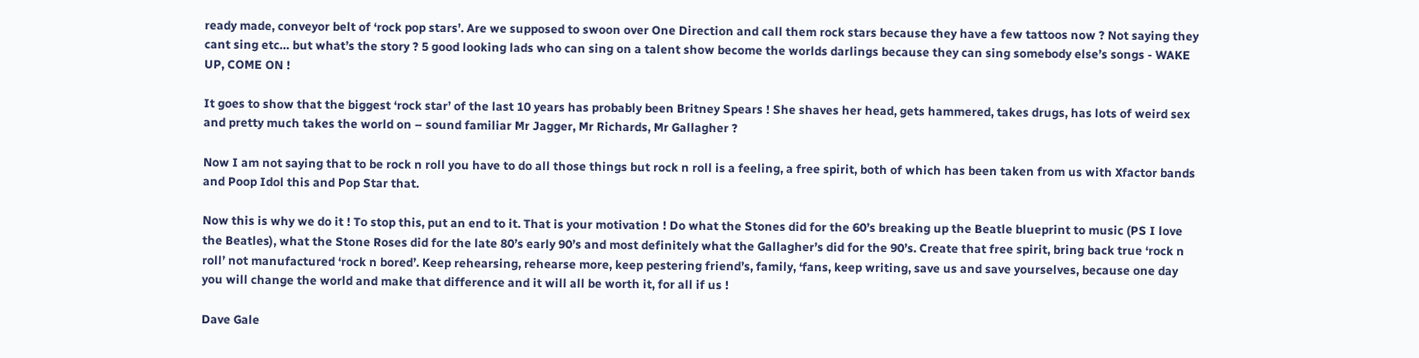ready made, conveyor belt of ‘rock pop stars’. Are we supposed to swoon over One Direction and call them rock stars because they have a few tattoos now ? Not saying they cant sing etc… but what’s the story ? 5 good looking lads who can sing on a talent show become the worlds darlings because they can sing somebody else’s songs - WAKE UP, COME ON !

It goes to show that the biggest ‘rock star’ of the last 10 years has probably been Britney Spears ! She shaves her head, gets hammered, takes drugs, has lots of weird sex and pretty much takes the world on – sound familiar Mr Jagger, Mr Richards, Mr Gallagher ?

Now I am not saying that to be rock n roll you have to do all those things but rock n roll is a feeling, a free spirit, both of which has been taken from us with Xfactor bands and Poop Idol this and Pop Star that.

Now this is why we do it ! To stop this, put an end to it. That is your motivation ! Do what the Stones did for the 60’s breaking up the Beatle blueprint to music (PS I love the Beatles), what the Stone Roses did for the late 80’s early 90’s and most definitely what the Gallagher’s did for the 90’s. Create that free spirit, bring back true ‘rock n roll’ not manufactured ‘rock n bored’. Keep rehearsing, rehearse more, keep pestering friend’s, family, ‘fans, keep writing, save us and save yourselves, because one day you will change the world and make that difference and it will all be worth it, for all if us !

Dave Gale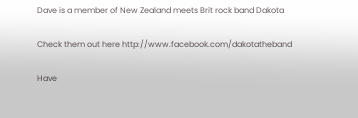Dave is a member of New Zealand meets Brit rock band Dakota

Check them out here http://www.facebook.com/dakotatheband

Have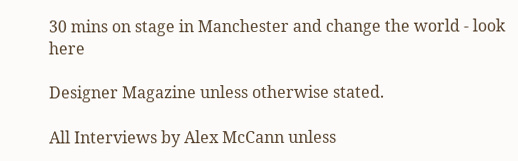30 mins on stage in Manchester and change the world - look here

Designer Magazine unless otherwise stated.

All Interviews by Alex McCann unless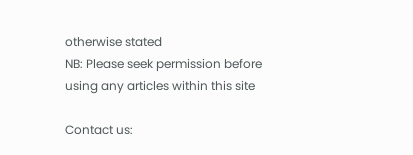otherwise stated
NB: Please seek permission before using any articles within this site

Contact us: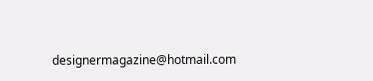designermagazine@hotmail.com